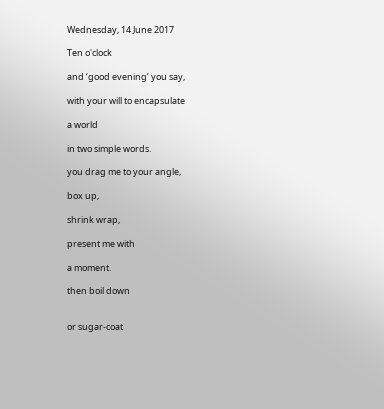Wednesday, 14 June 2017

Ten o'clock

and ‘good evening’ you say,

with your will to encapsulate

a world

in two simple words.

you drag me to your angle,

box up,

shrink wrap,

present me with

a moment.

then boil down


or sugar-coat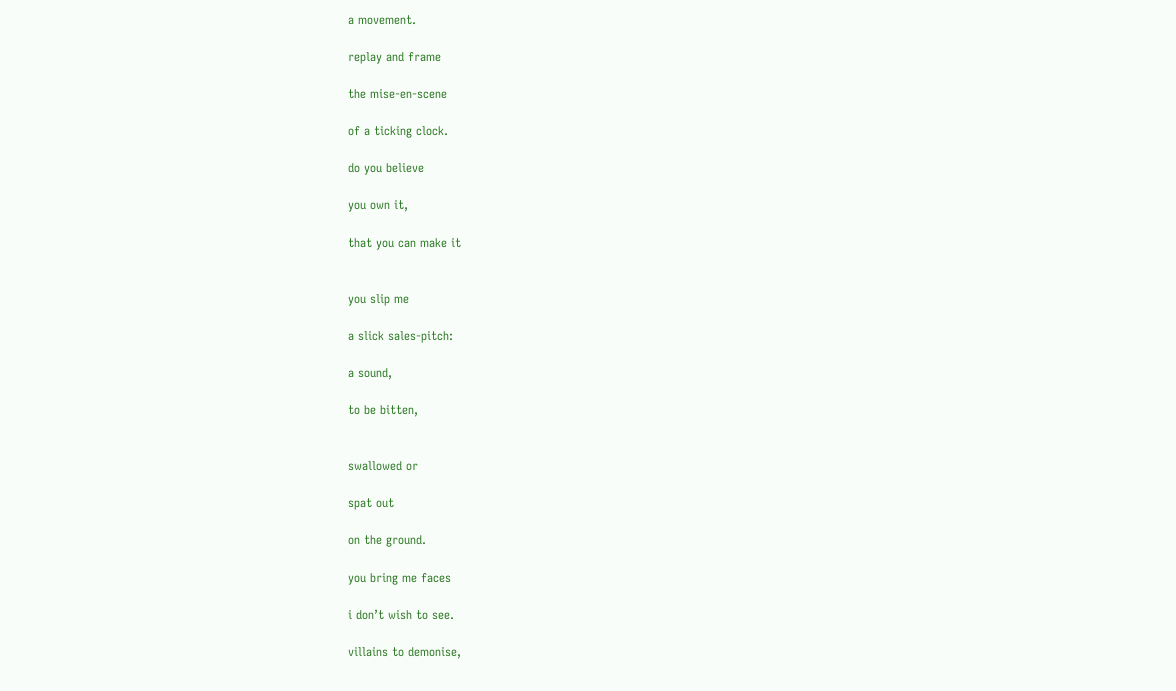a movement.

replay and frame

the mise-en-scene

of a ticking clock.

do you believe

you own it,

that you can make it


you slip me

a slick sales-pitch:

a sound,

to be bitten,


swallowed or

spat out

on the ground.

you bring me faces

i don’t wish to see.

villains to demonise,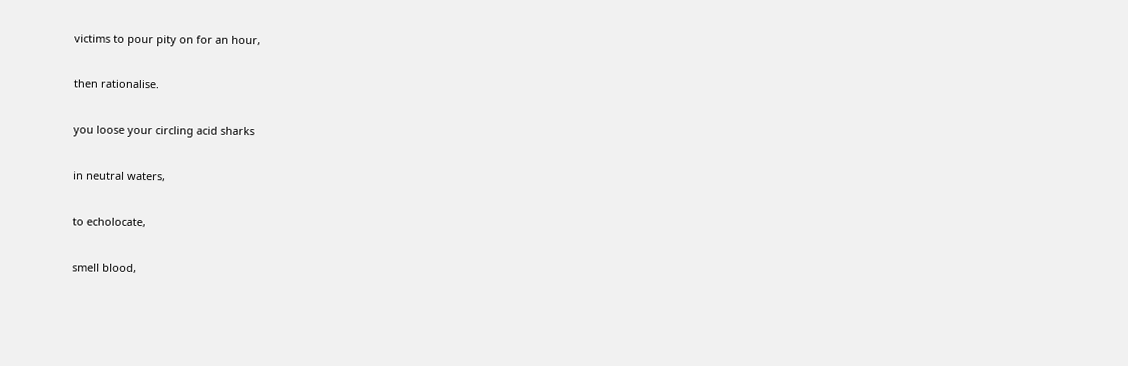victims to pour pity on for an hour,

then rationalise.

you loose your circling acid sharks

in neutral waters,

to echolocate,

smell blood,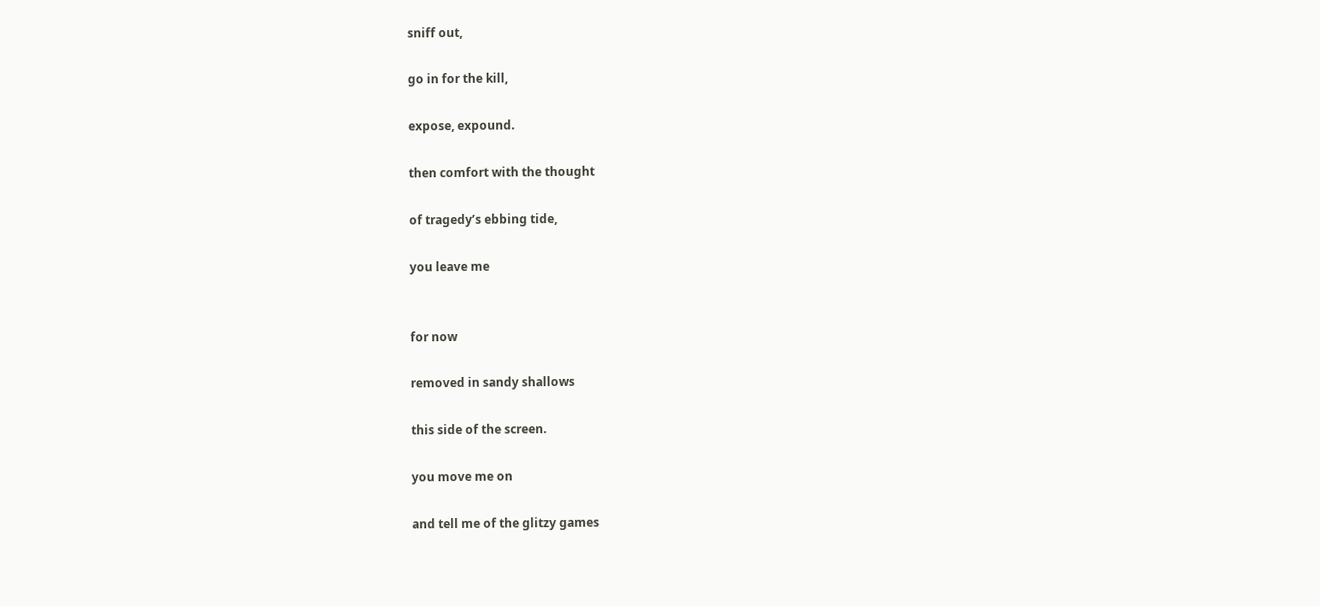sniff out,

go in for the kill,

expose, expound.

then comfort with the thought

of tragedy’s ebbing tide,

you leave me


for now

removed in sandy shallows

this side of the screen.

you move me on

and tell me of the glitzy games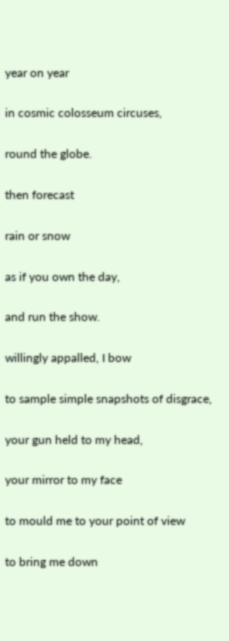year on year

in cosmic colosseum circuses,

round the globe.

then forecast

rain or snow

as if you own the day,

and run the show.

willingly appalled, I bow

to sample simple snapshots of disgrace,

your gun held to my head,

your mirror to my face

to mould me to your point of view

to bring me down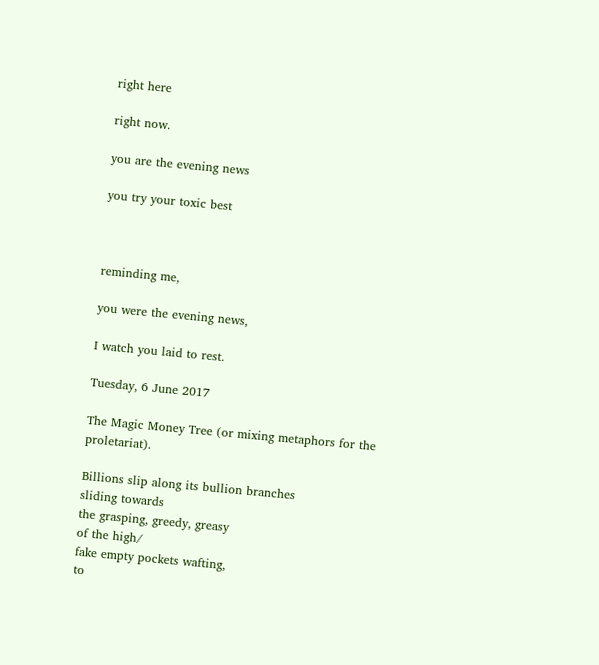right here

right now.

you are the evening news

you try your toxic best



reminding me,

you were the evening news,

I watch you laid to rest.

Tuesday, 6 June 2017

The Magic Money Tree (or mixing metaphors for the proletariat).

Billions slip along its bullion branches
sliding towards
the grasping, greedy, greasy
of the high/
fake empty pockets wafting,
to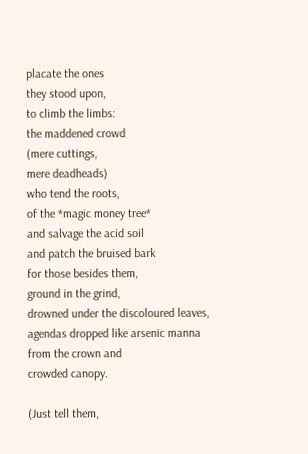placate the ones
they stood upon,
to climb the limbs:
the maddened crowd
(mere cuttings,
mere deadheads)
who tend the roots,
of the *magic money tree*
and salvage the acid soil
and patch the bruised bark
for those besides them,
ground in the grind,
drowned under the discoloured leaves,
agendas dropped like arsenic manna
from the crown and
crowded canopy.

(Just tell them,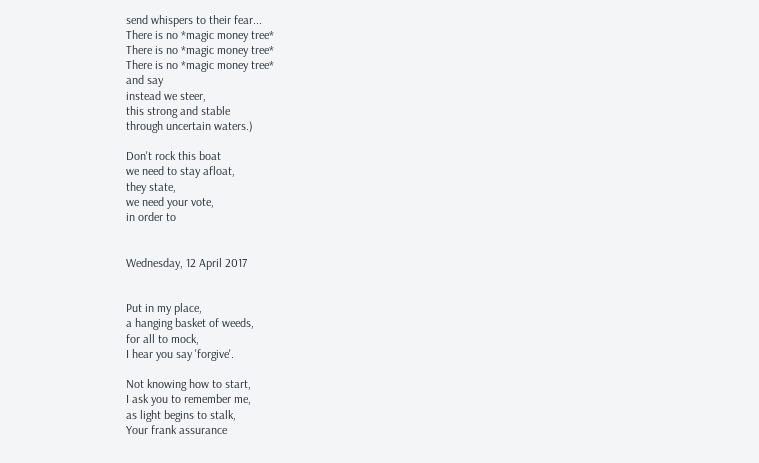send whispers to their fear...
There is no *magic money tree*
There is no *magic money tree*
There is no *magic money tree*
and say
instead we steer,
this strong and stable
through uncertain waters.)

Don't rock this boat
we need to stay afloat,
they state,
we need your vote,
in order to


Wednesday, 12 April 2017


Put in my place,
a hanging basket of weeds,
for all to mock,
I hear you say 'forgive'.

Not knowing how to start,
I ask you to remember me,
as light begins to stalk,
Your frank assurance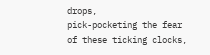drops,
pick-pocketing the fear
of these ticking clocks,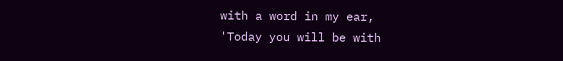with a word in my ear,
'Today you will be with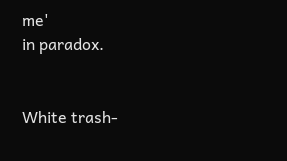me'
in paradox.


White trash-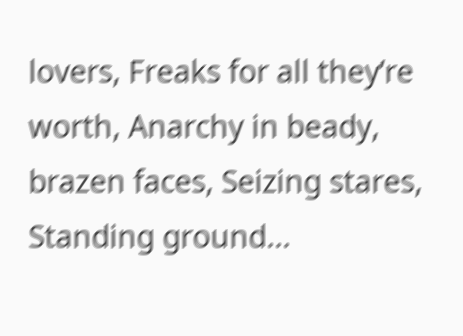lovers, Freaks for all they’re worth, Anarchy in beady, brazen faces, Seizing stares, Standing ground...